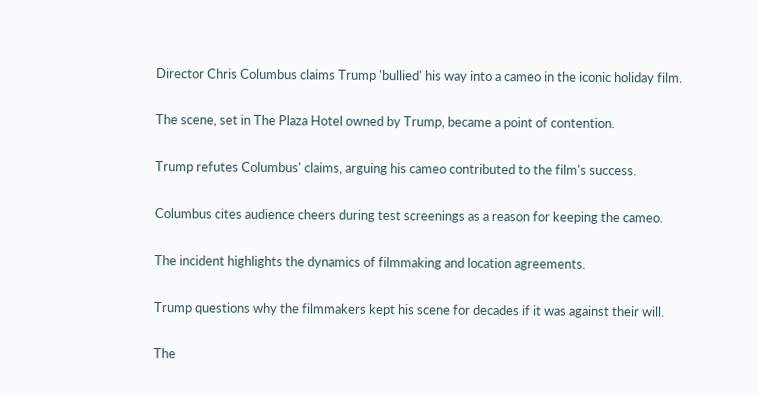Director Chris Columbus claims Trump 'bullied' his way into a cameo in the iconic holiday film.

The scene, set in The Plaza Hotel owned by Trump, became a point of contention.

Trump refutes Columbus' claims, arguing his cameo contributed to the film's success.

Columbus cites audience cheers during test screenings as a reason for keeping the cameo.

The incident highlights the dynamics of filmmaking and location agreements.

Trump questions why the filmmakers kept his scene for decades if it was against their will.

The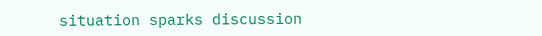situation sparks discussion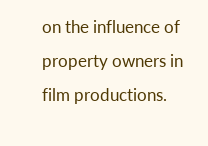on the influence of property owners in film productions.